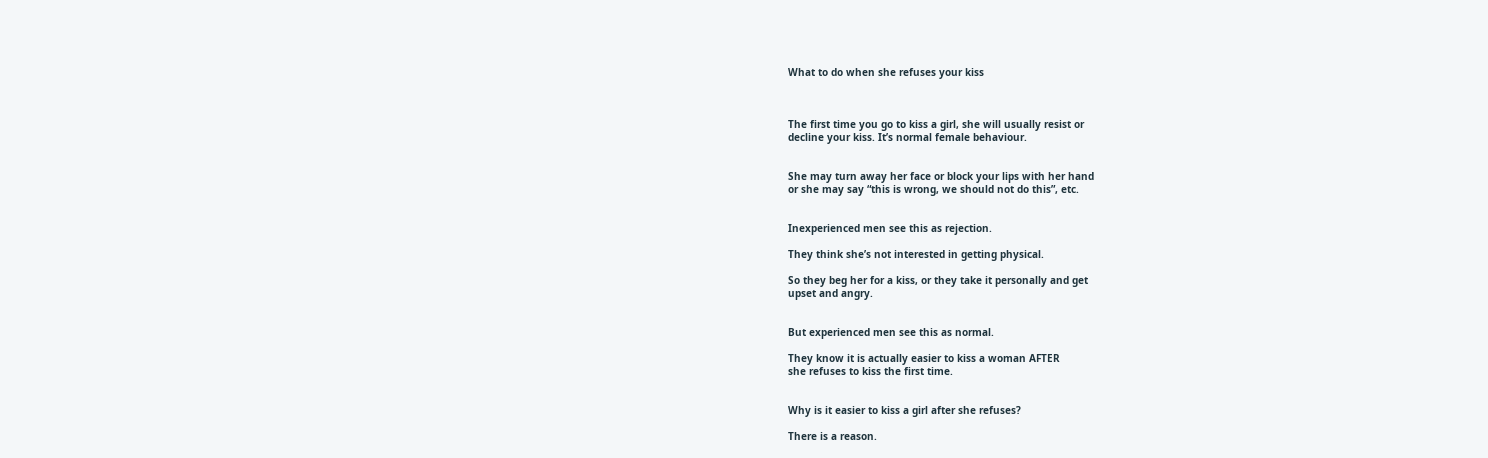What to do when she refuses your kiss



The first time you go to kiss a girl, she will usually resist or
decline your kiss. It’s normal female behaviour.


She may turn away her face or block your lips with her hand
or she may say “this is wrong, we should not do this”, etc.


Inexperienced men see this as rejection.

They think she’s not interested in getting physical.

So they beg her for a kiss, or they take it personally and get
upset and angry.


But experienced men see this as normal.

They know it is actually easier to kiss a woman AFTER
she refuses to kiss the first time.


Why is it easier to kiss a girl after she refuses?

There is a reason.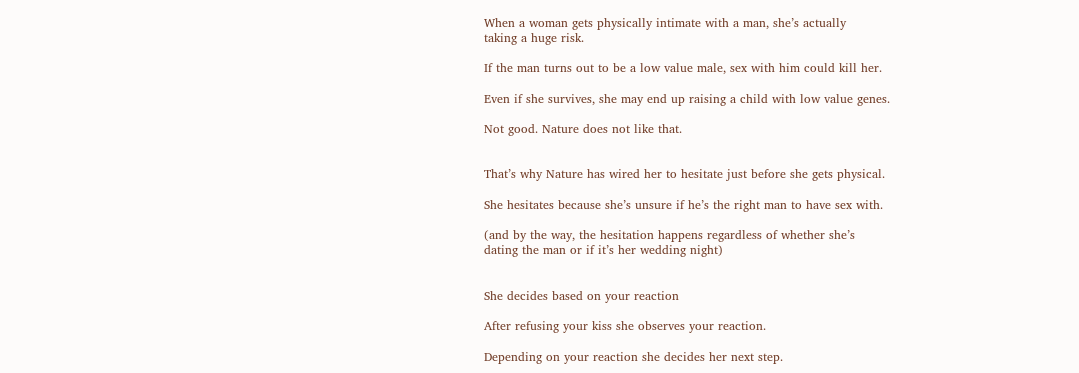When a woman gets physically intimate with a man, she’s actually
taking a huge risk.

If the man turns out to be a low value male, sex with him could kill her.

Even if she survives, she may end up raising a child with low value genes.

Not good. Nature does not like that.


That’s why Nature has wired her to hesitate just before she gets physical.

She hesitates because she’s unsure if he’s the right man to have sex with.

(and by the way, the hesitation happens regardless of whether she’s
dating the man or if it’s her wedding night)


She decides based on your reaction

After refusing your kiss she observes your reaction.

Depending on your reaction she decides her next step.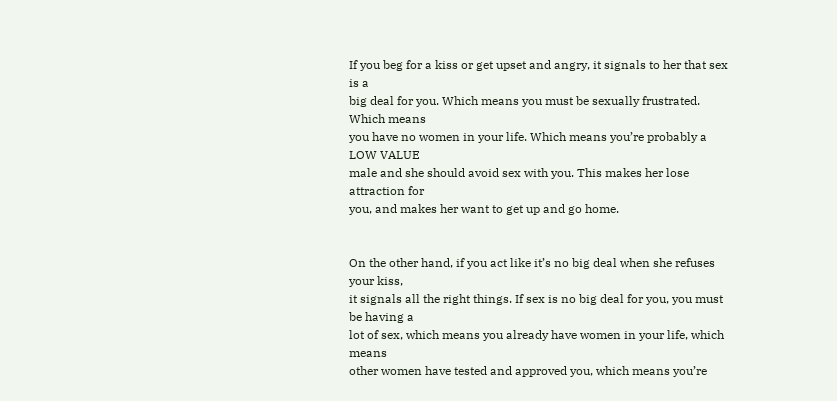If you beg for a kiss or get upset and angry, it signals to her that sex is a
big deal for you. Which means you must be sexually frustrated. Which means
you have no women in your life. Which means you’re probably a LOW VALUE
male and she should avoid sex with you. This makes her lose attraction for
you, and makes her want to get up and go home.


On the other hand, if you act like it’s no big deal when she refuses your kiss,
it signals all the right things. If sex is no big deal for you, you must be having a
lot of sex, which means you already have women in your life, which means
other women have tested and approved you, which means you’re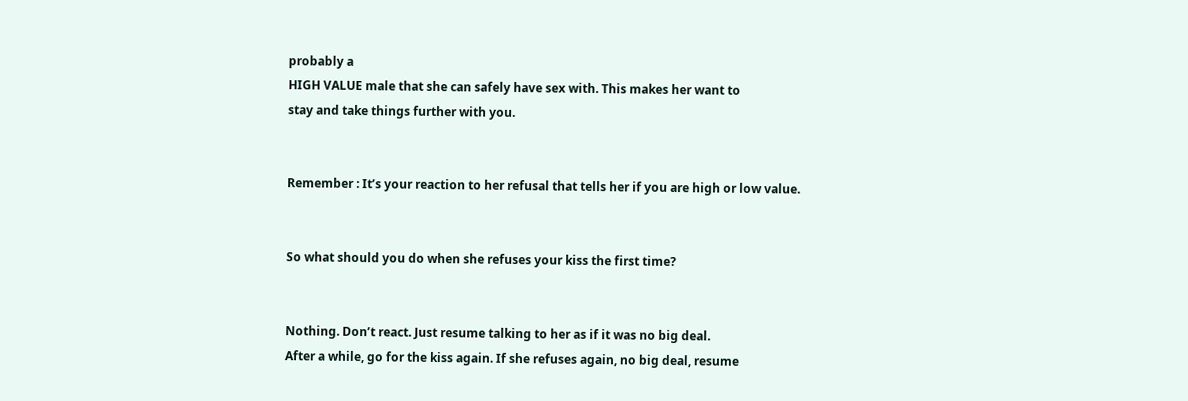probably a
HIGH VALUE male that she can safely have sex with. This makes her want to
stay and take things further with you.


Remember : It’s your reaction to her refusal that tells her if you are high or low value.


So what should you do when she refuses your kiss the first time?


Nothing. Don’t react. Just resume talking to her as if it was no big deal.
After a while, go for the kiss again. If she refuses again, no big deal, resume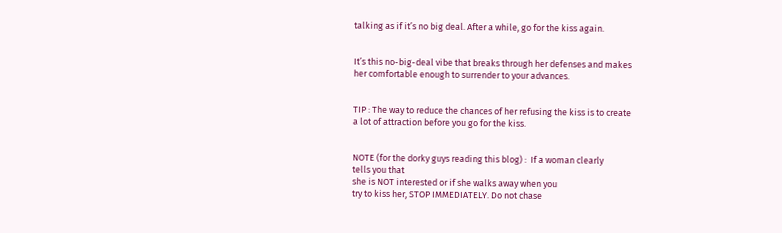talking as if it’s no big deal. After a while, go for the kiss again.


It’s this no-big-deal vibe that breaks through her defenses and makes
her comfortable enough to surrender to your advances.


TIP : The way to reduce the chances of her refusing the kiss is to create
a lot of attraction before you go for the kiss.


NOTE (for the dorky guys reading this blog) :  If a woman clearly
tells you that
she is NOT interested or if she walks away when you
try to kiss her, STOP IMMEDIATELY. Do not chase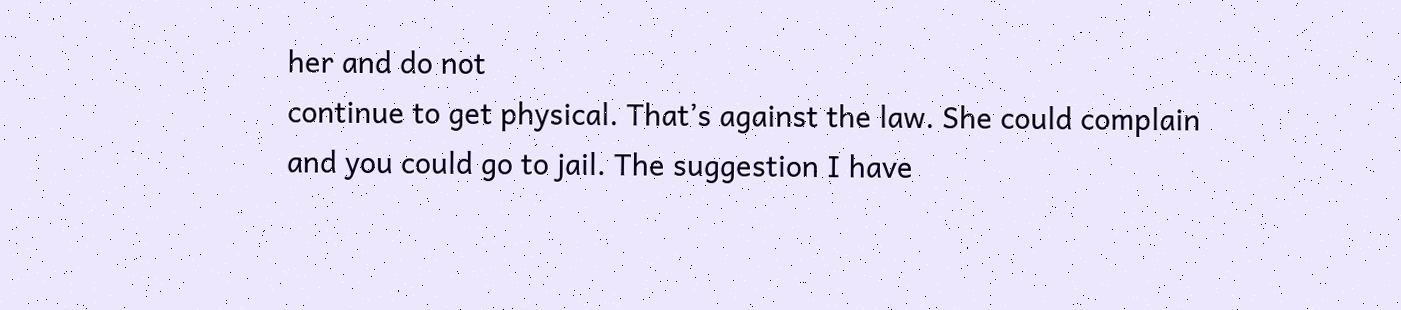her and do not
continue to get physical. That’s against the law. She could complain
and you could go to jail. The suggestion I have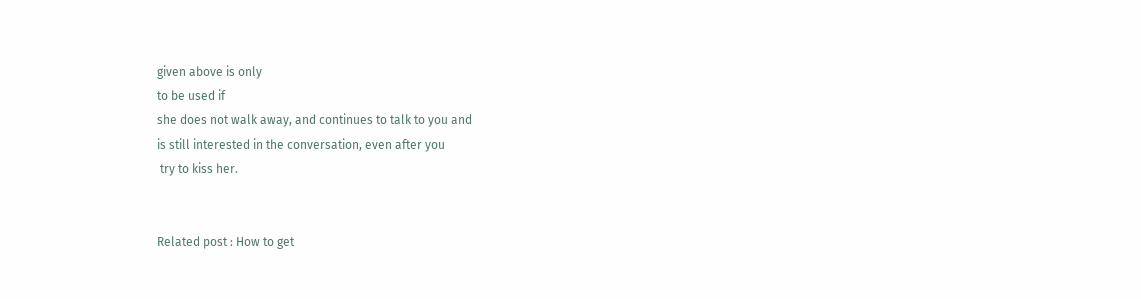given above is only
to be used if
she does not walk away, and continues to talk to you and
is still interested in the conversation, even after you
 try to kiss her.


Related post : How to get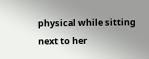physical while sitting next to her